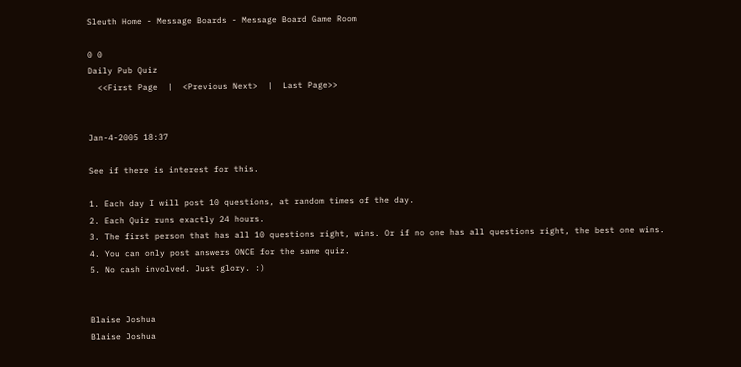Sleuth Home - Message Boards - Message Board Game Room

0 0
Daily Pub Quiz
  <<First Page  |  <Previous Next>  |  Last Page>>


Jan-4-2005 18:37

See if there is interest for this.

1. Each day I will post 10 questions, at random times of the day.
2. Each Quiz runs exactly 24 hours.
3. The first person that has all 10 questions right, wins. Or if no one has all questions right, the best one wins.
4. You can only post answers ONCE for the same quiz.
5. No cash involved. Just glory. :)


Blaise Joshua
Blaise Joshua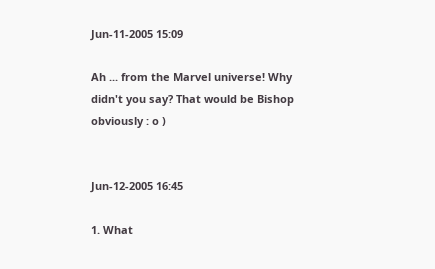Jun-11-2005 15:09

Ah ... from the Marvel universe! Why didn't you say? That would be Bishop obviously : o )


Jun-12-2005 16:45

1. What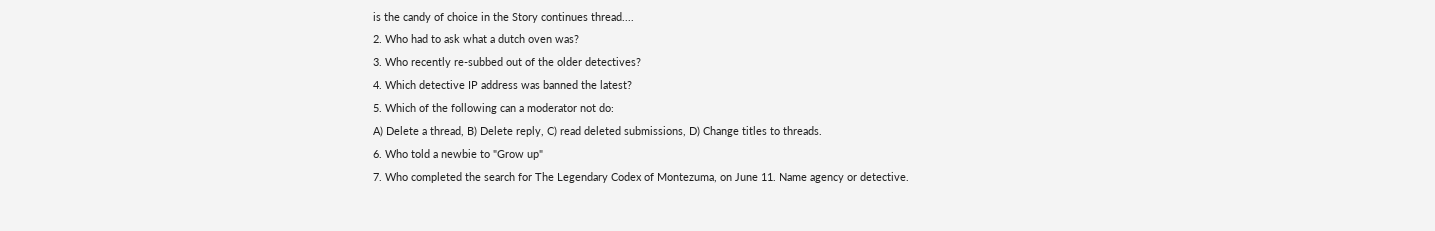is the candy of choice in the Story continues thread....
2. Who had to ask what a dutch oven was?
3. Who recently re-subbed out of the older detectives?
4. Which detective IP address was banned the latest?
5. Which of the following can a moderator not do:
A) Delete a thread, B) Delete reply, C) read deleted submissions, D) Change titles to threads.
6. Who told a newbie to "Grow up"
7. Who completed the search for The Legendary Codex of Montezuma, on June 11. Name agency or detective.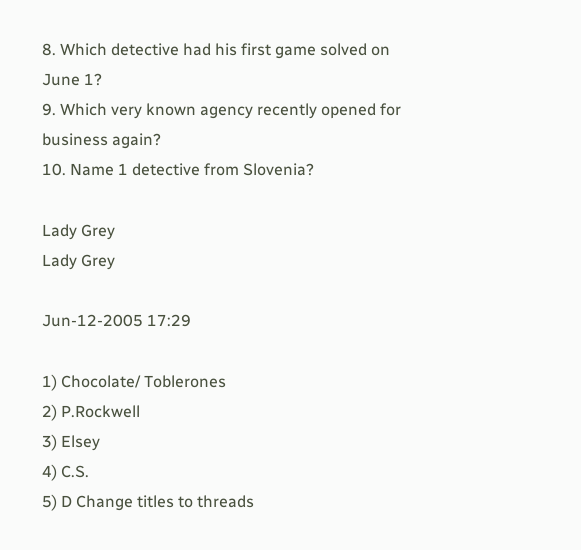8. Which detective had his first game solved on June 1?
9. Which very known agency recently opened for business again?
10. Name 1 detective from Slovenia?

Lady Grey
Lady Grey

Jun-12-2005 17:29

1) Chocolate/ Toblerones
2) P.Rockwell
3) Elsey
4) C.S.
5) D Change titles to threads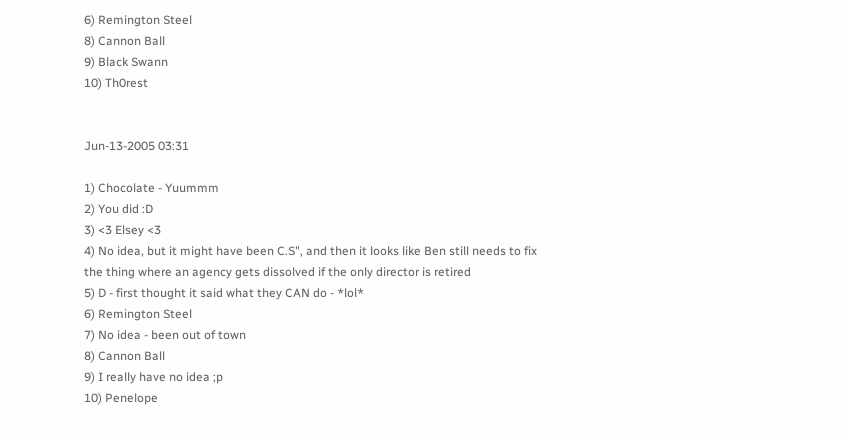6) Remington Steel
8) Cannon Ball
9) Black Swann
10) Th0rest


Jun-13-2005 03:31

1) Chocolate - Yuummm
2) You did :D
3) <3 Elsey <3
4) No idea, but it might have been C.S", and then it looks like Ben still needs to fix the thing where an agency gets dissolved if the only director is retired
5) D - first thought it said what they CAN do - *lol*
6) Remington Steel
7) No idea - been out of town
8) Cannon Ball
9) I really have no idea ;p
10) Penelope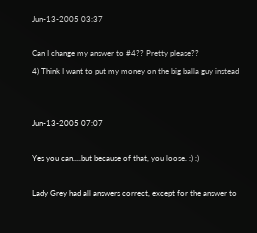Jun-13-2005 03:37

Can I change my answer to #4?? Pretty please??
4) Think I want to put my money on the big balla guy instead


Jun-13-2005 07:07

Yes you can....but because of that, you loose. :) :)

Lady Grey had all answers correct, except for the answer to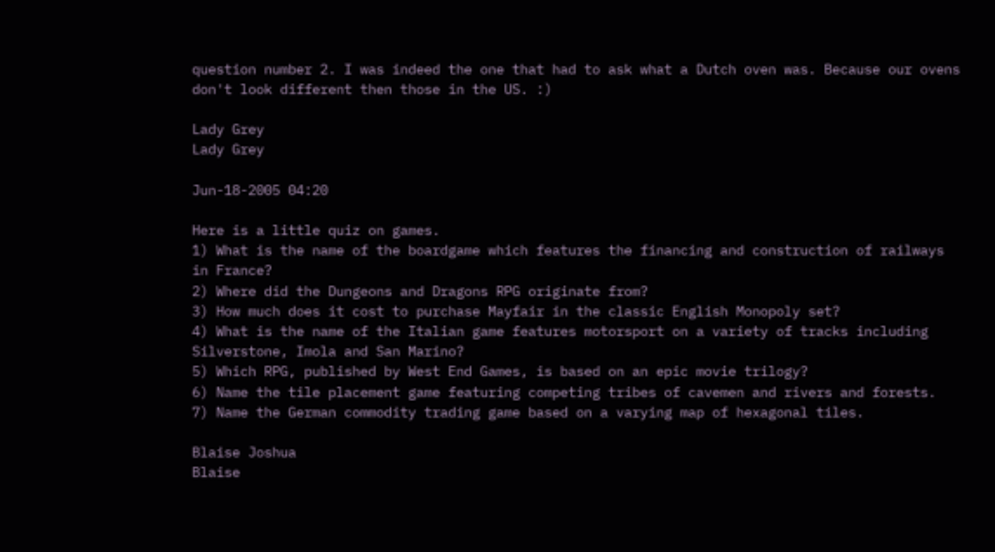question number 2. I was indeed the one that had to ask what a Dutch oven was. Because our ovens don't look different then those in the US. :)

Lady Grey
Lady Grey

Jun-18-2005 04:20

Here is a little quiz on games.
1) What is the name of the boardgame which features the financing and construction of railways in France?
2) Where did the Dungeons and Dragons RPG originate from?
3) How much does it cost to purchase Mayfair in the classic English Monopoly set?
4) What is the name of the Italian game features motorsport on a variety of tracks including Silverstone, Imola and San Marino?
5) Which RPG, published by West End Games, is based on an epic movie trilogy?
6) Name the tile placement game featuring competing tribes of cavemen and rivers and forests.
7) Name the German commodity trading game based on a varying map of hexagonal tiles.

Blaise Joshua
Blaise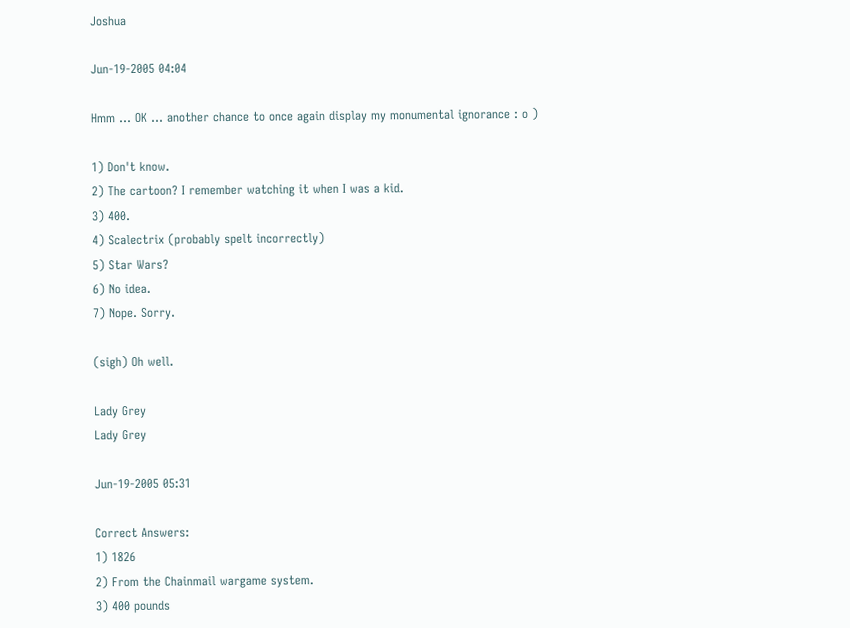Joshua

Jun-19-2005 04:04

Hmm ... OK ... another chance to once again display my monumental ignorance : o )

1) Don't know.
2) The cartoon? I remember watching it when I was a kid.
3) 400.
4) Scalectrix (probably spelt incorrectly)
5) Star Wars?
6) No idea.
7) Nope. Sorry.

(sigh) Oh well.

Lady Grey
Lady Grey

Jun-19-2005 05:31

Correct Answers:
1) 1826
2) From the Chainmail wargame system.
3) 400 pounds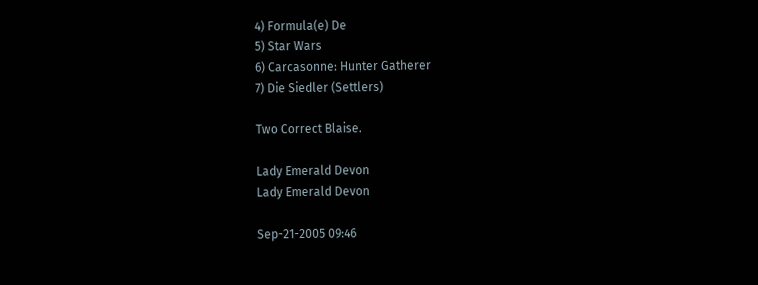4) Formula(e) De
5) Star Wars
6) Carcasonne: Hunter Gatherer
7) Die Siedler (Settlers)

Two Correct Blaise.

Lady Emerald Devon
Lady Emerald Devon

Sep-21-2005 09:46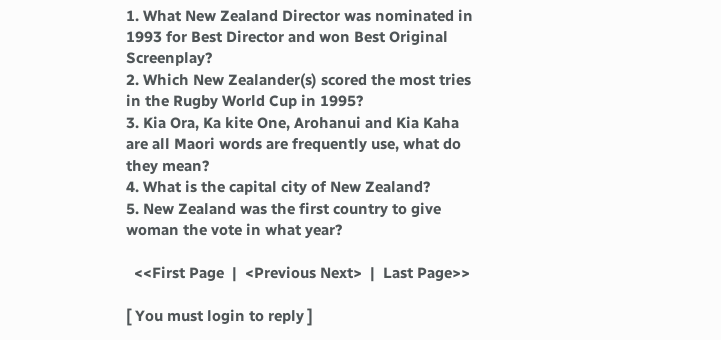1. What New Zealand Director was nominated in 1993 for Best Director and won Best Original Screenplay?
2. Which New Zealander(s) scored the most tries in the Rugby World Cup in 1995?
3. Kia Ora, Ka kite One, Arohanui and Kia Kaha are all Maori words are frequently use, what do they mean?
4. What is the capital city of New Zealand?
5. New Zealand was the first country to give woman the vote in what year?

  <<First Page  |  <Previous Next>  |  Last Page>>

[ You must login to reply ]